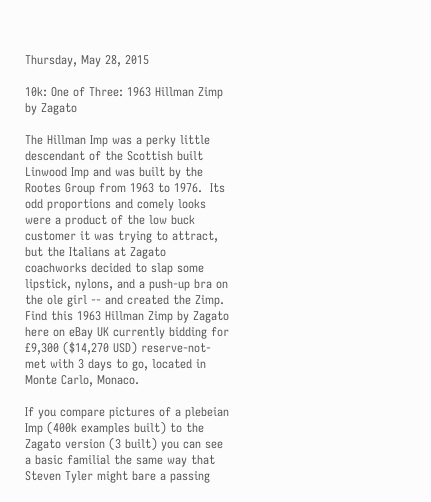Thursday, May 28, 2015

10k: One of Three: 1963 Hillman Zimp by Zagato

The Hillman Imp was a perky little descendant of the Scottish built Linwood Imp and was built by the Rootes Group from 1963 to 1976.  Its odd proportions and comely looks were a product of the low buck customer it was trying to attract, but the Italians at Zagato coachworks decided to slap some lipstick, nylons, and a push-up bra on the ole girl -- and created the Zimp.  Find this 1963 Hillman Zimp by Zagato here on eBay UK currently bidding for £9,300 ($14,270 USD) reserve-not-met with 3 days to go, located in Monte Carlo, Monaco.

If you compare pictures of a plebeian Imp (400k examples built) to the Zagato version (3 built) you can see a basic familial the same way that Steven Tyler might bare a passing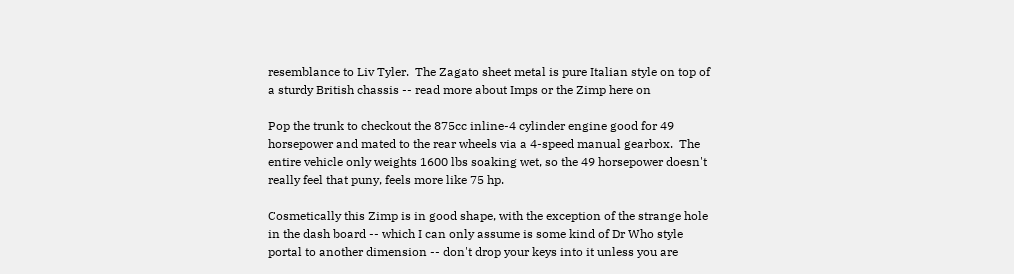resemblance to Liv Tyler.  The Zagato sheet metal is pure Italian style on top of a sturdy British chassis -- read more about Imps or the Zimp here on

Pop the trunk to checkout the 875cc inline-4 cylinder engine good for 49 horsepower and mated to the rear wheels via a 4-speed manual gearbox.  The entire vehicle only weights 1600 lbs soaking wet, so the 49 horsepower doesn't really feel that puny, feels more like 75 hp.

Cosmetically this Zimp is in good shape, with the exception of the strange hole in the dash board -- which I can only assume is some kind of Dr Who style portal to another dimension -- don't drop your keys into it unless you are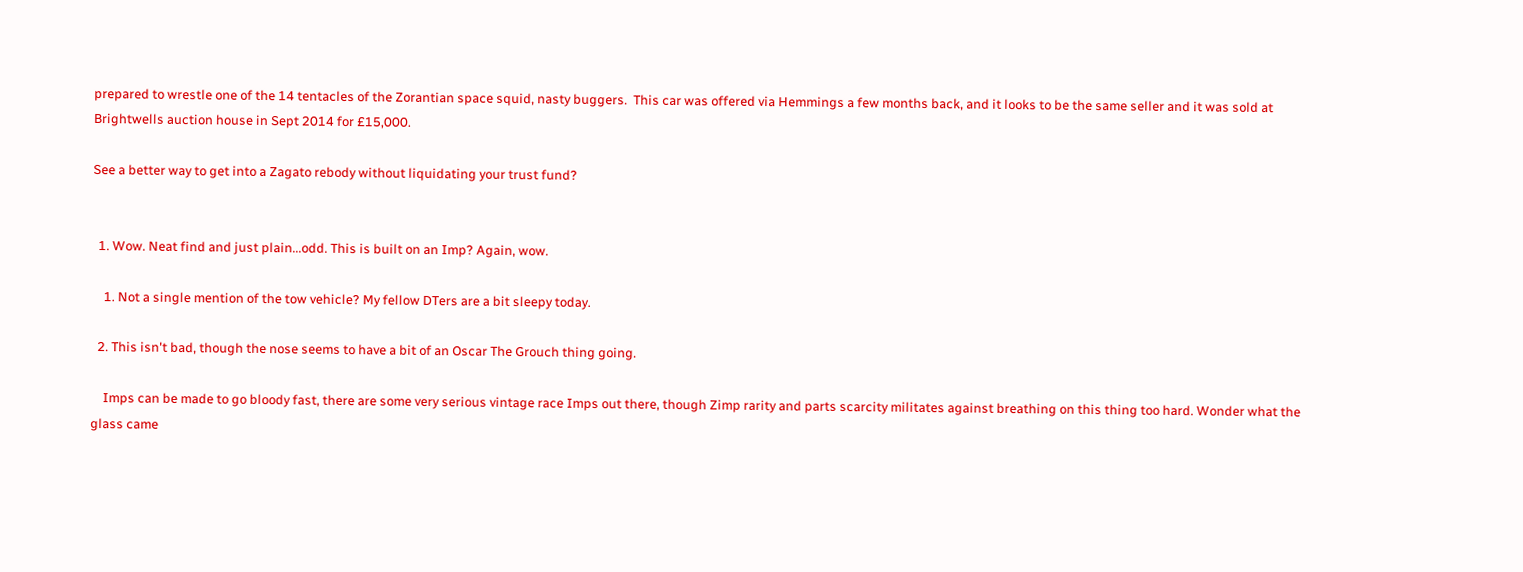prepared to wrestle one of the 14 tentacles of the Zorantian space squid, nasty buggers.  This car was offered via Hemmings a few months back, and it looks to be the same seller and it was sold at Brightwells auction house in Sept 2014 for £15,000.

See a better way to get into a Zagato rebody without liquidating your trust fund?


  1. Wow. Neat find and just plain...odd. This is built on an Imp? Again, wow.

    1. Not a single mention of the tow vehicle? My fellow DTers are a bit sleepy today.

  2. This isn't bad, though the nose seems to have a bit of an Oscar The Grouch thing going.

    Imps can be made to go bloody fast, there are some very serious vintage race Imps out there, though Zimp rarity and parts scarcity militates against breathing on this thing too hard. Wonder what the glass came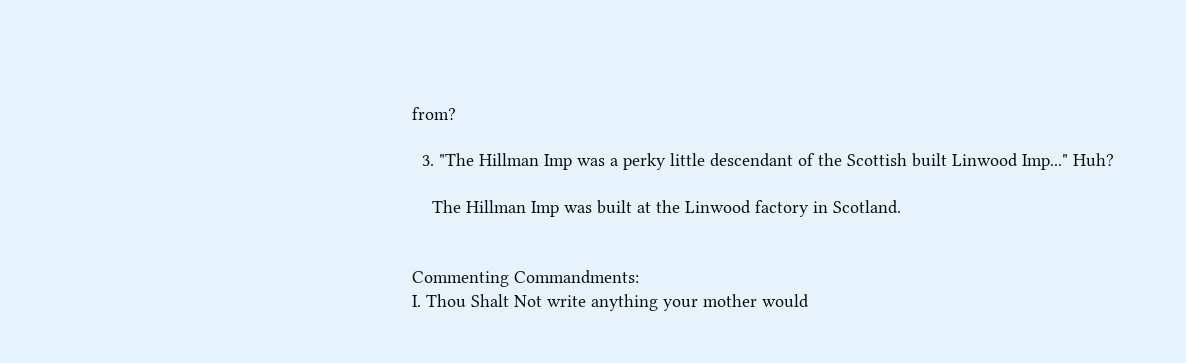from?

  3. "The Hillman Imp was a perky little descendant of the Scottish built Linwood Imp..." Huh?

    The Hillman Imp was built at the Linwood factory in Scotland.


Commenting Commandments:
I. Thou Shalt Not write anything your mother would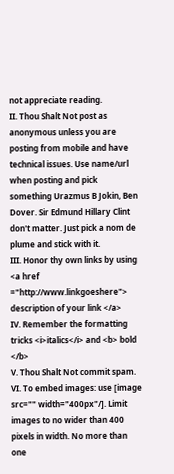not appreciate reading.
II. Thou Shalt Not post as anonymous unless you are posting from mobile and have technical issues. Use name/url when posting and pick something Urazmus B Jokin, Ben Dover. Sir Edmund Hillary Clint don't matter. Just pick a nom de plume and stick with it.
III. Honor thy own links by using <a href ="http://www.linkgoeshere"> description of your link </a>
IV. Remember the formatting tricks <i>italics</i> and <b> bold </b>
V. Thou Shalt Not commit spam.
VI. To embed images: use [image src="" width="400px"/]. Limit images to no wider than 400 pixels in width. No more than one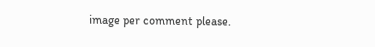image per comment please.